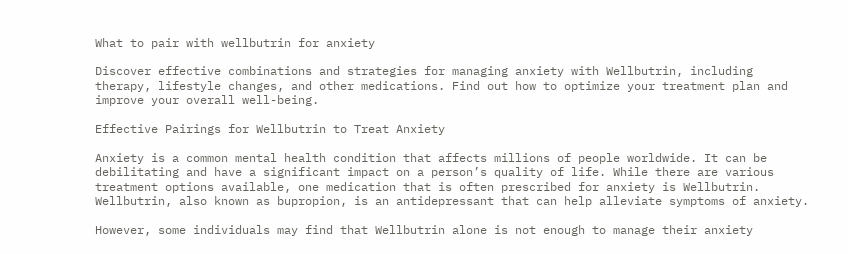What to pair with wellbutrin for anxiety

Discover effective combinations and strategies for managing anxiety with Wellbutrin, including therapy, lifestyle changes, and other medications. Find out how to optimize your treatment plan and improve your overall well-being.

Effective Pairings for Wellbutrin to Treat Anxiety

Anxiety is a common mental health condition that affects millions of people worldwide. It can be debilitating and have a significant impact on a person’s quality of life. While there are various treatment options available, one medication that is often prescribed for anxiety is Wellbutrin. Wellbutrin, also known as bupropion, is an antidepressant that can help alleviate symptoms of anxiety.

However, some individuals may find that Wellbutrin alone is not enough to manage their anxiety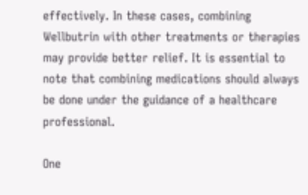effectively. In these cases, combining Wellbutrin with other treatments or therapies may provide better relief. It is essential to note that combining medications should always be done under the guidance of a healthcare professional.

One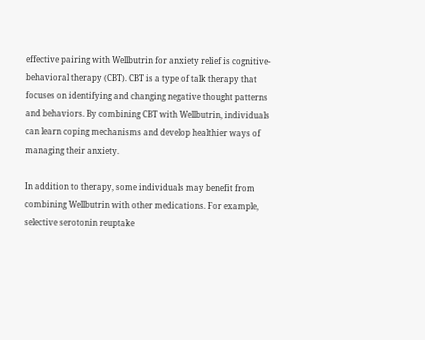effective pairing with Wellbutrin for anxiety relief is cognitive-behavioral therapy (CBT). CBT is a type of talk therapy that focuses on identifying and changing negative thought patterns and behaviors. By combining CBT with Wellbutrin, individuals can learn coping mechanisms and develop healthier ways of managing their anxiety.

In addition to therapy, some individuals may benefit from combining Wellbutrin with other medications. For example, selective serotonin reuptake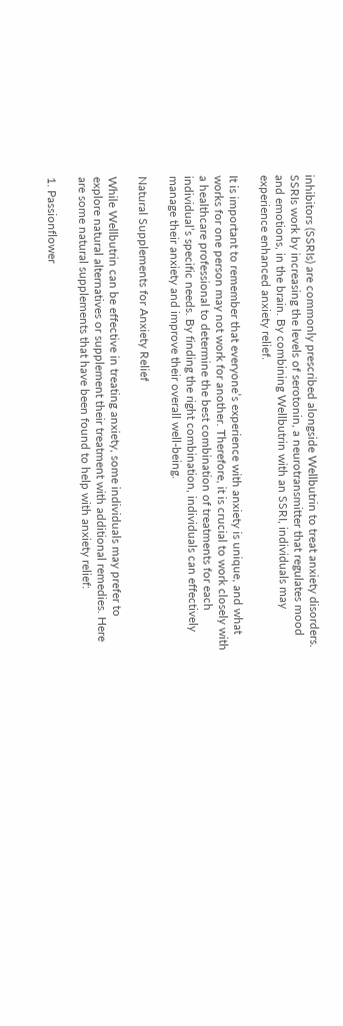inhibitors (SSRIs) are commonly prescribed alongside Wellbutrin to treat anxiety disorders. SSRIs work by increasing the levels of serotonin, a neurotransmitter that regulates mood and emotions, in the brain. By combining Wellbutrin with an SSRI, individuals may experience enhanced anxiety relief.

It is important to remember that everyone’s experience with anxiety is unique, and what works for one person may not work for another. Therefore, it is crucial to work closely with a healthcare professional to determine the best combination of treatments for each individual’s specific needs. By finding the right combination, individuals can effectively manage their anxiety and improve their overall well-being.

Natural Supplements for Anxiety Relief

While Wellbutrin can be effective in treating anxiety, some individuals may prefer to explore natural alternatives or supplement their treatment with additional remedies. Here are some natural supplements that have been found to help with anxiety relief:

1. Passionflower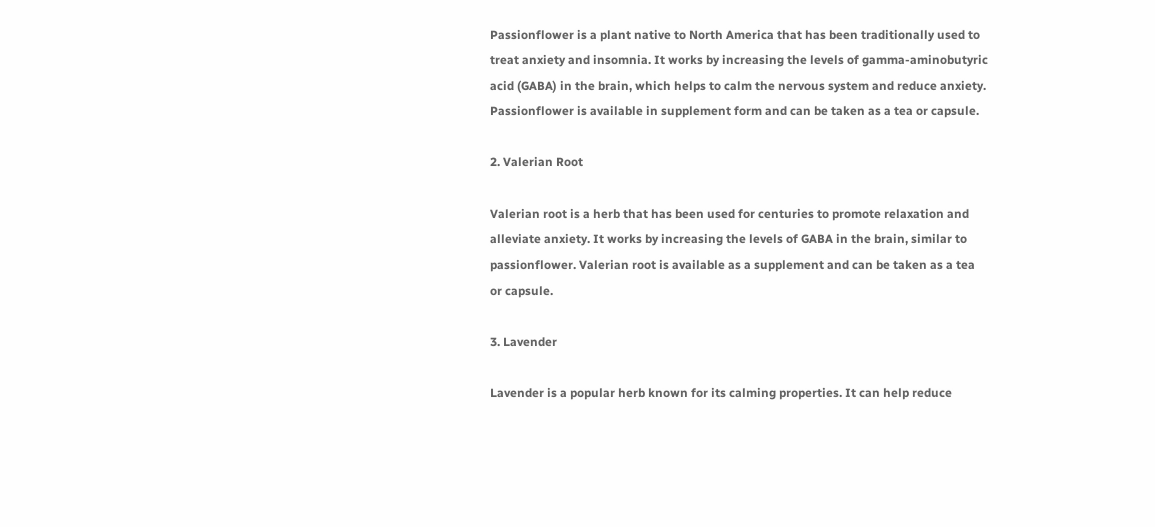Passionflower is a plant native to North America that has been traditionally used to treat anxiety and insomnia. It works by increasing the levels of gamma-aminobutyric acid (GABA) in the brain, which helps to calm the nervous system and reduce anxiety. Passionflower is available in supplement form and can be taken as a tea or capsule.

2. Valerian Root

Valerian root is a herb that has been used for centuries to promote relaxation and alleviate anxiety. It works by increasing the levels of GABA in the brain, similar to passionflower. Valerian root is available as a supplement and can be taken as a tea or capsule.

3. Lavender

Lavender is a popular herb known for its calming properties. It can help reduce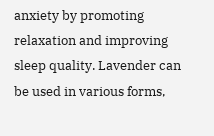anxiety by promoting relaxation and improving sleep quality. Lavender can be used in various forms,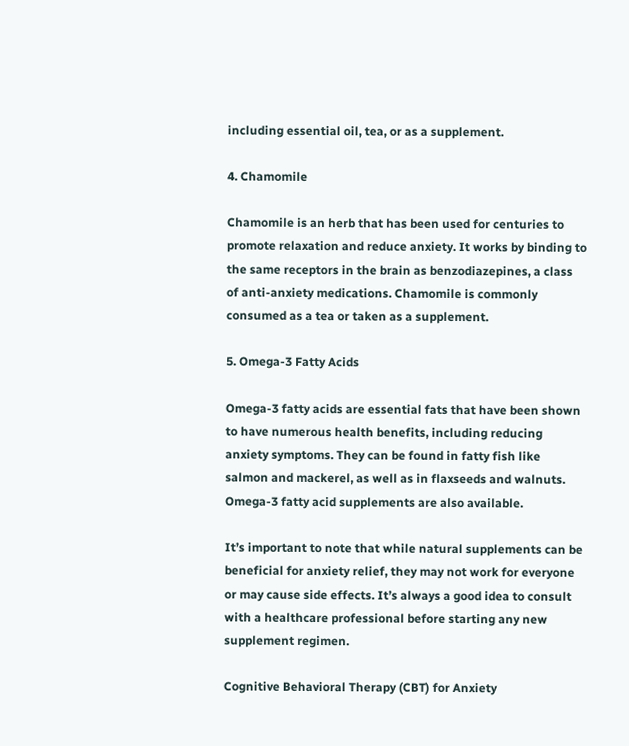including essential oil, tea, or as a supplement.

4. Chamomile

Chamomile is an herb that has been used for centuries to promote relaxation and reduce anxiety. It works by binding to the same receptors in the brain as benzodiazepines, a class of anti-anxiety medications. Chamomile is commonly consumed as a tea or taken as a supplement.

5. Omega-3 Fatty Acids

Omega-3 fatty acids are essential fats that have been shown to have numerous health benefits, including reducing anxiety symptoms. They can be found in fatty fish like salmon and mackerel, as well as in flaxseeds and walnuts. Omega-3 fatty acid supplements are also available.

It’s important to note that while natural supplements can be beneficial for anxiety relief, they may not work for everyone or may cause side effects. It’s always a good idea to consult with a healthcare professional before starting any new supplement regimen.

Cognitive Behavioral Therapy (CBT) for Anxiety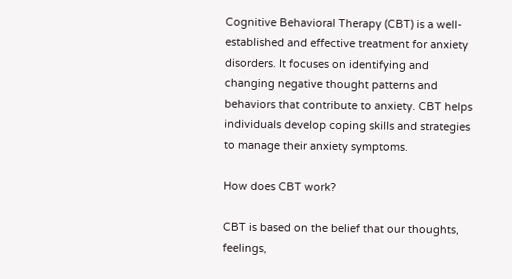Cognitive Behavioral Therapy (CBT) is a well-established and effective treatment for anxiety disorders. It focuses on identifying and changing negative thought patterns and behaviors that contribute to anxiety. CBT helps individuals develop coping skills and strategies to manage their anxiety symptoms.

How does CBT work?

CBT is based on the belief that our thoughts, feelings,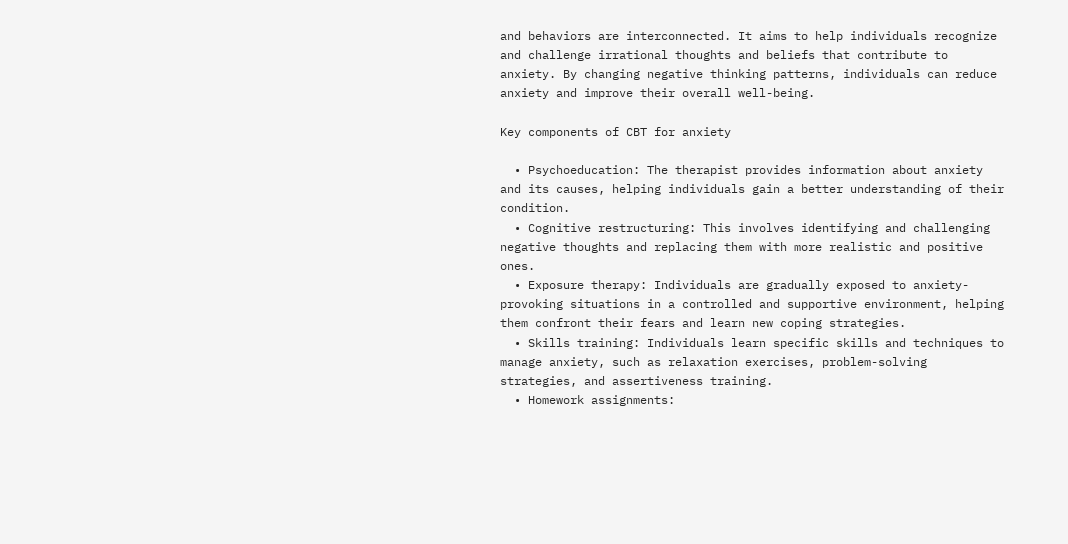and behaviors are interconnected. It aims to help individuals recognize and challenge irrational thoughts and beliefs that contribute to anxiety. By changing negative thinking patterns, individuals can reduce anxiety and improve their overall well-being.

Key components of CBT for anxiety

  • Psychoeducation: The therapist provides information about anxiety and its causes, helping individuals gain a better understanding of their condition.
  • Cognitive restructuring: This involves identifying and challenging negative thoughts and replacing them with more realistic and positive ones.
  • Exposure therapy: Individuals are gradually exposed to anxiety-provoking situations in a controlled and supportive environment, helping them confront their fears and learn new coping strategies.
  • Skills training: Individuals learn specific skills and techniques to manage anxiety, such as relaxation exercises, problem-solving strategies, and assertiveness training.
  • Homework assignments: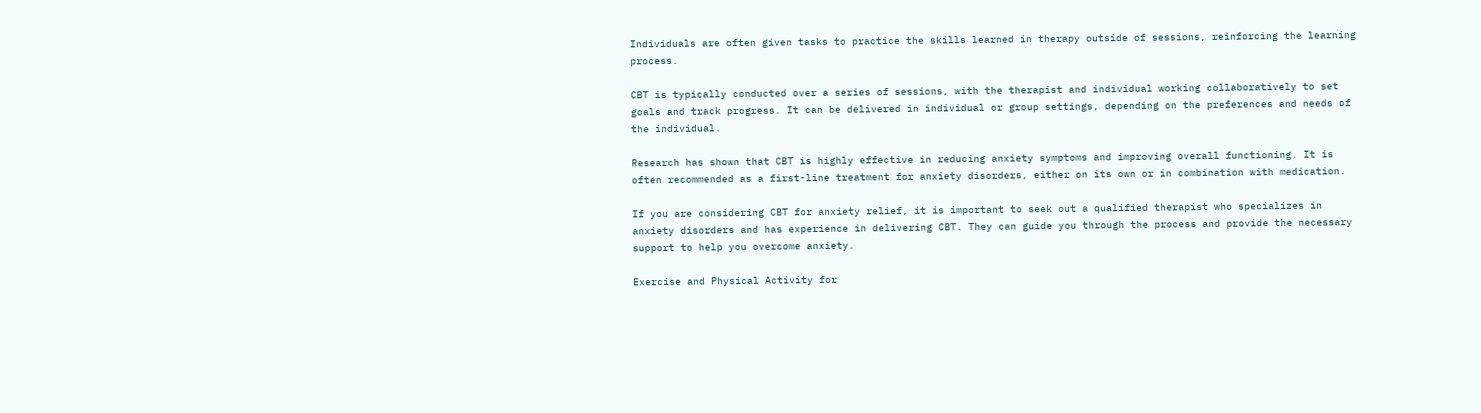Individuals are often given tasks to practice the skills learned in therapy outside of sessions, reinforcing the learning process.

CBT is typically conducted over a series of sessions, with the therapist and individual working collaboratively to set goals and track progress. It can be delivered in individual or group settings, depending on the preferences and needs of the individual.

Research has shown that CBT is highly effective in reducing anxiety symptoms and improving overall functioning. It is often recommended as a first-line treatment for anxiety disorders, either on its own or in combination with medication.

If you are considering CBT for anxiety relief, it is important to seek out a qualified therapist who specializes in anxiety disorders and has experience in delivering CBT. They can guide you through the process and provide the necessary support to help you overcome anxiety.

Exercise and Physical Activity for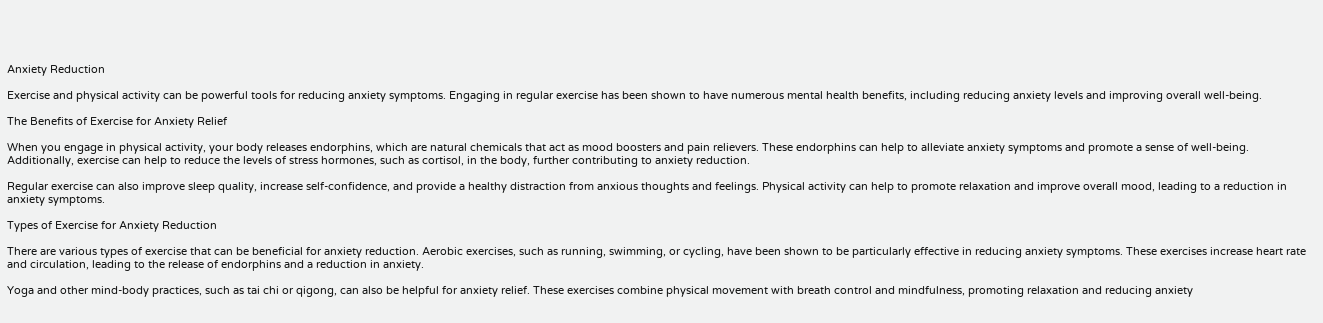Anxiety Reduction

Exercise and physical activity can be powerful tools for reducing anxiety symptoms. Engaging in regular exercise has been shown to have numerous mental health benefits, including reducing anxiety levels and improving overall well-being.

The Benefits of Exercise for Anxiety Relief

When you engage in physical activity, your body releases endorphins, which are natural chemicals that act as mood boosters and pain relievers. These endorphins can help to alleviate anxiety symptoms and promote a sense of well-being. Additionally, exercise can help to reduce the levels of stress hormones, such as cortisol, in the body, further contributing to anxiety reduction.

Regular exercise can also improve sleep quality, increase self-confidence, and provide a healthy distraction from anxious thoughts and feelings. Physical activity can help to promote relaxation and improve overall mood, leading to a reduction in anxiety symptoms.

Types of Exercise for Anxiety Reduction

There are various types of exercise that can be beneficial for anxiety reduction. Aerobic exercises, such as running, swimming, or cycling, have been shown to be particularly effective in reducing anxiety symptoms. These exercises increase heart rate and circulation, leading to the release of endorphins and a reduction in anxiety.

Yoga and other mind-body practices, such as tai chi or qigong, can also be helpful for anxiety relief. These exercises combine physical movement with breath control and mindfulness, promoting relaxation and reducing anxiety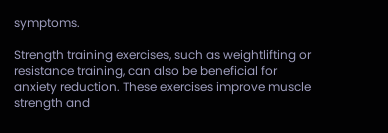symptoms.

Strength training exercises, such as weightlifting or resistance training, can also be beneficial for anxiety reduction. These exercises improve muscle strength and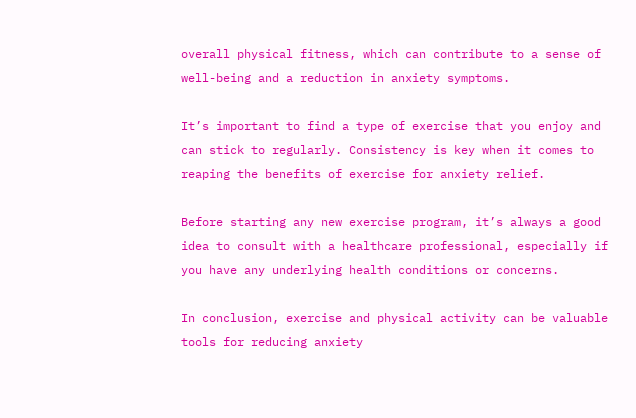overall physical fitness, which can contribute to a sense of well-being and a reduction in anxiety symptoms.

It’s important to find a type of exercise that you enjoy and can stick to regularly. Consistency is key when it comes to reaping the benefits of exercise for anxiety relief.

Before starting any new exercise program, it’s always a good idea to consult with a healthcare professional, especially if you have any underlying health conditions or concerns.

In conclusion, exercise and physical activity can be valuable tools for reducing anxiety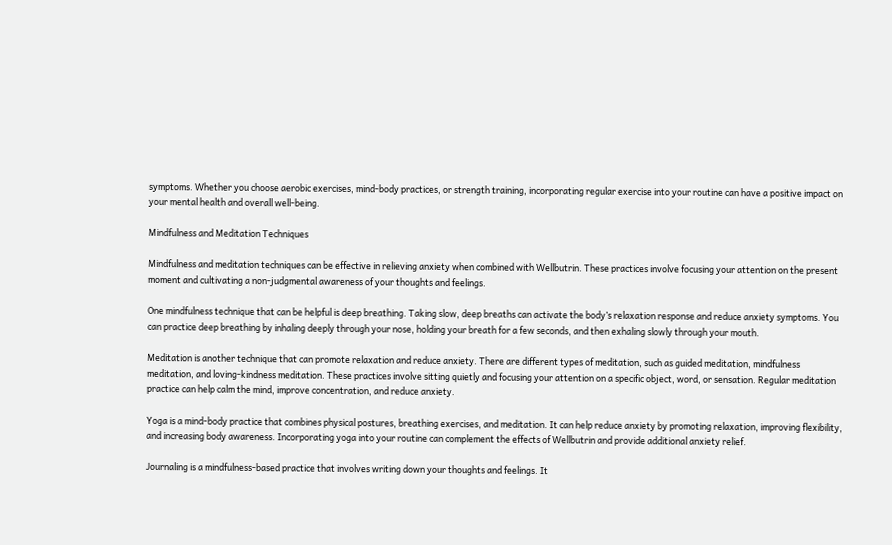symptoms. Whether you choose aerobic exercises, mind-body practices, or strength training, incorporating regular exercise into your routine can have a positive impact on your mental health and overall well-being.

Mindfulness and Meditation Techniques

Mindfulness and meditation techniques can be effective in relieving anxiety when combined with Wellbutrin. These practices involve focusing your attention on the present moment and cultivating a non-judgmental awareness of your thoughts and feelings.

One mindfulness technique that can be helpful is deep breathing. Taking slow, deep breaths can activate the body’s relaxation response and reduce anxiety symptoms. You can practice deep breathing by inhaling deeply through your nose, holding your breath for a few seconds, and then exhaling slowly through your mouth.

Meditation is another technique that can promote relaxation and reduce anxiety. There are different types of meditation, such as guided meditation, mindfulness meditation, and loving-kindness meditation. These practices involve sitting quietly and focusing your attention on a specific object, word, or sensation. Regular meditation practice can help calm the mind, improve concentration, and reduce anxiety.

Yoga is a mind-body practice that combines physical postures, breathing exercises, and meditation. It can help reduce anxiety by promoting relaxation, improving flexibility, and increasing body awareness. Incorporating yoga into your routine can complement the effects of Wellbutrin and provide additional anxiety relief.

Journaling is a mindfulness-based practice that involves writing down your thoughts and feelings. It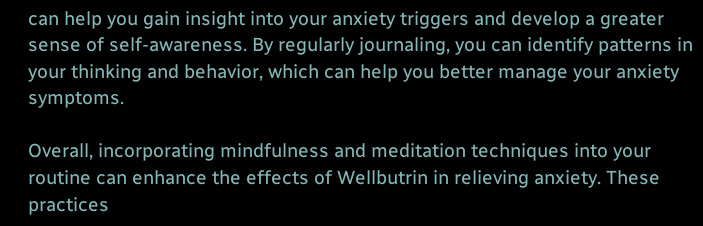can help you gain insight into your anxiety triggers and develop a greater sense of self-awareness. By regularly journaling, you can identify patterns in your thinking and behavior, which can help you better manage your anxiety symptoms.

Overall, incorporating mindfulness and meditation techniques into your routine can enhance the effects of Wellbutrin in relieving anxiety. These practices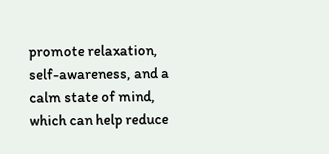promote relaxation, self-awareness, and a calm state of mind, which can help reduce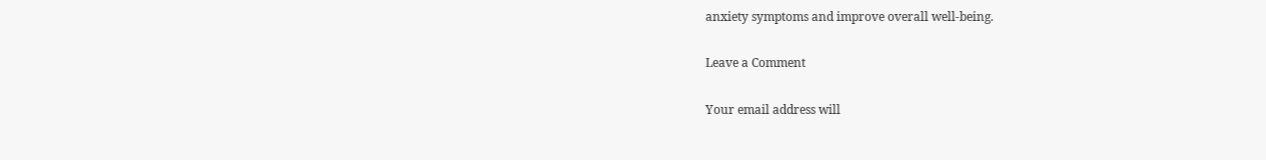anxiety symptoms and improve overall well-being.

Leave a Comment

Your email address will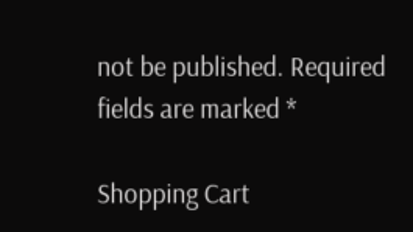not be published. Required fields are marked *

Shopping Cart